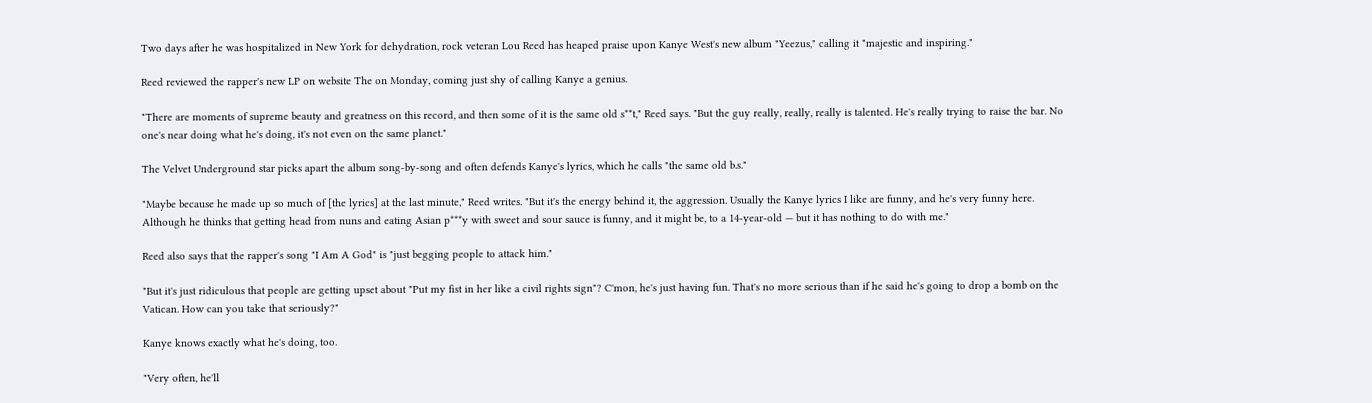Two days after he was hospitalized in New York for dehydration, rock veteran Lou Reed has heaped praise upon Kanye West's new album "Yeezus," calling it "majestic and inspiring."

Reed reviewed the rapper's new LP on website The on Monday, coming just shy of calling Kanye a genius.

"There are moments of supreme beauty and greatness on this record, and then some of it is the same old s**t," Reed says. "But the guy really, really, really is talented. He's really trying to raise the bar. No one's near doing what he's doing, it's not even on the same planet."

The Velvet Underground star picks apart the album song-by-song and often defends Kanye's lyrics, which he calls "the same old b.s."

"Maybe because he made up so much of [the lyrics] at the last minute," Reed writes. "But it's the energy behind it, the aggression. Usually the Kanye lyrics I like are funny, and he's very funny here. Although he thinks that getting head from nuns and eating Asian p***y with sweet and sour sauce is funny, and it might be, to a 14-year-old — but it has nothing to do with me."

Reed also says that the rapper's song "I Am A God" is "just begging people to attack him."

"But it's just ridiculous that people are getting upset about "Put my fist in her like a civil rights sign"? C'mon, he's just having fun. That's no more serious than if he said he's going to drop a bomb on the Vatican. How can you take that seriously?"

Kanye knows exactly what he's doing, too.

"Very often, he'll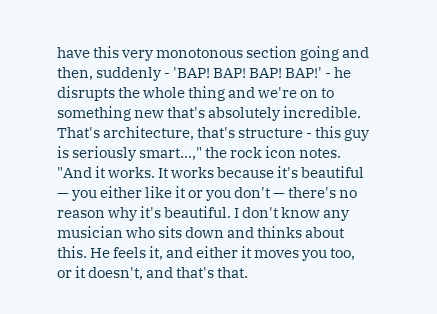have this very monotonous section going and then, suddenly - 'BAP! BAP! BAP! BAP!' - he disrupts the whole thing and we're on to something new that's absolutely incredible. That's architecture, that's structure - this guy is seriously smart...," the rock icon notes. "And it works. It works because it's beautiful — you either like it or you don't — there's no reason why it's beautiful. I don't know any musician who sits down and thinks about this. He feels it, and either it moves you too, or it doesn't, and that's that.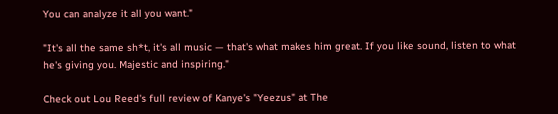You can analyze it all you want."

"It's all the same sh*t, it's all music — that's what makes him great. If you like sound, listen to what he's giving you. Majestic and inspiring."

Check out Lou Reed's full review of Kanye's "Yeezus" at The